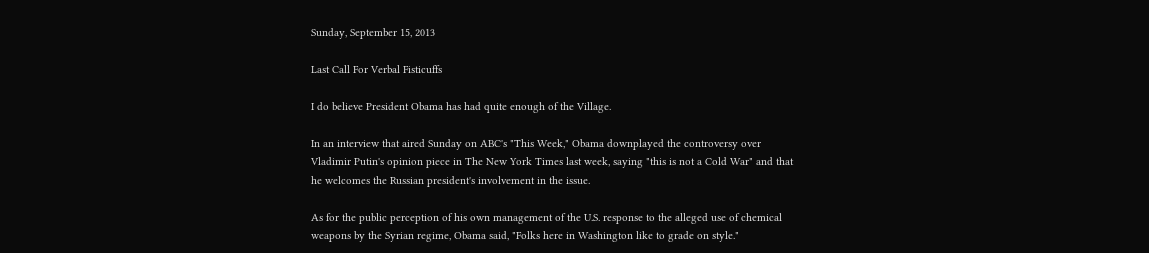Sunday, September 15, 2013

Last Call For Verbal Fisticuffs

I do believe President Obama has had quite enough of the Village.

In an interview that aired Sunday on ABC's "This Week," Obama downplayed the controversy over Vladimir Putin's opinion piece in The New York Times last week, saying "this is not a Cold War" and that he welcomes the Russian president's involvement in the issue.

As for the public perception of his own management of the U.S. response to the alleged use of chemical weapons by the Syrian regime, Obama said, "Folks here in Washington like to grade on style."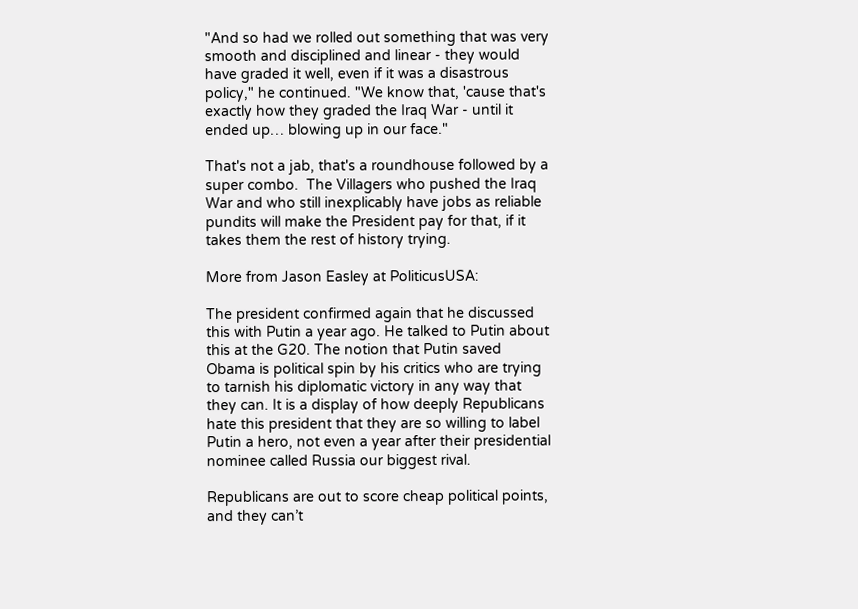"And so had we rolled out something that was very smooth and disciplined and linear - they would have graded it well, even if it was a disastrous policy," he continued. "We know that, 'cause that's exactly how they graded the Iraq War - until it ended up… blowing up in our face."

That's not a jab, that's a roundhouse followed by a super combo.  The Villagers who pushed the Iraq War and who still inexplicably have jobs as reliable pundits will make the President pay for that, if it takes them the rest of history trying.

More from Jason Easley at PoliticusUSA:

The president confirmed again that he discussed this with Putin a year ago. He talked to Putin about this at the G20. The notion that Putin saved Obama is political spin by his critics who are trying to tarnish his diplomatic victory in any way that they can. It is a display of how deeply Republicans hate this president that they are so willing to label Putin a hero, not even a year after their presidential nominee called Russia our biggest rival.

Republicans are out to score cheap political points, and they can’t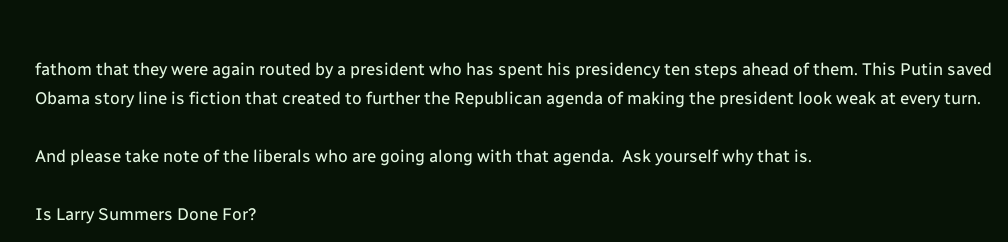fathom that they were again routed by a president who has spent his presidency ten steps ahead of them. This Putin saved Obama story line is fiction that created to further the Republican agenda of making the president look weak at every turn.

And please take note of the liberals who are going along with that agenda.  Ask yourself why that is.

Is Larry Summers Done For?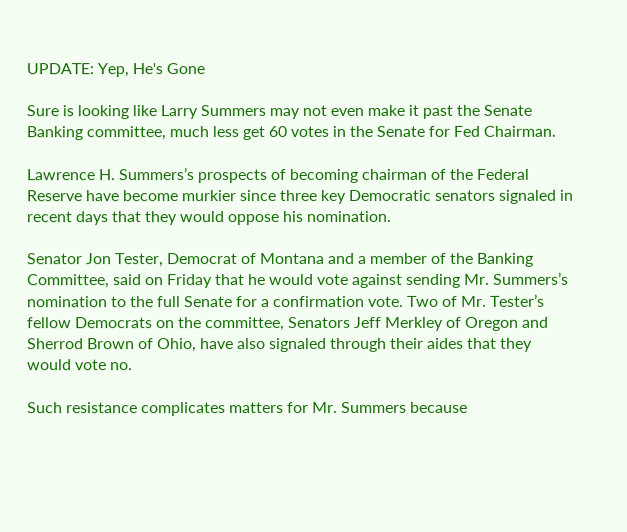UPDATE: Yep, He's Gone

Sure is looking like Larry Summers may not even make it past the Senate Banking committee, much less get 60 votes in the Senate for Fed Chairman.

Lawrence H. Summers’s prospects of becoming chairman of the Federal Reserve have become murkier since three key Democratic senators signaled in recent days that they would oppose his nomination.

Senator Jon Tester, Democrat of Montana and a member of the Banking Committee, said on Friday that he would vote against sending Mr. Summers’s nomination to the full Senate for a confirmation vote. Two of Mr. Tester’s fellow Democrats on the committee, Senators Jeff Merkley of Oregon and Sherrod Brown of Ohio, have also signaled through their aides that they would vote no.

Such resistance complicates matters for Mr. Summers because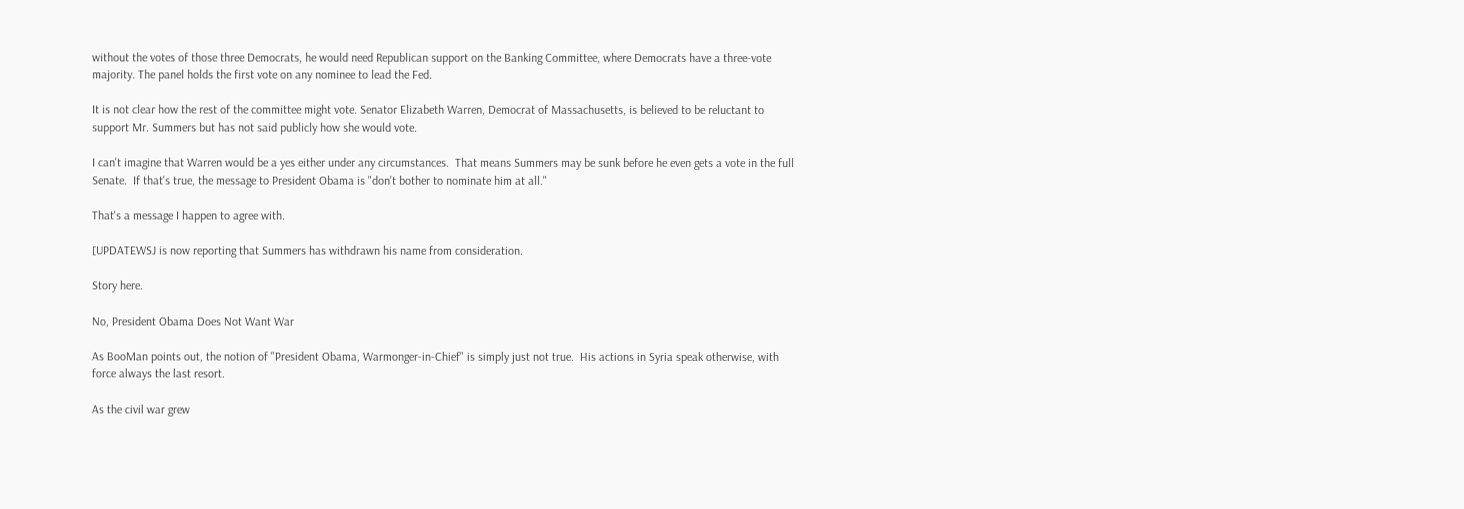without the votes of those three Democrats, he would need Republican support on the Banking Committee, where Democrats have a three-vote majority. The panel holds the first vote on any nominee to lead the Fed.

It is not clear how the rest of the committee might vote. Senator Elizabeth Warren, Democrat of Massachusetts, is believed to be reluctant to support Mr. Summers but has not said publicly how she would vote.

I can't imagine that Warren would be a yes either under any circumstances.  That means Summers may be sunk before he even gets a vote in the full Senate.  If that's true, the message to President Obama is "don't bother to nominate him at all."

That's a message I happen to agree with.

[UPDATEWSJ is now reporting that Summers has withdrawn his name from consideration.

Story here.

No, President Obama Does Not Want War

As BooMan points out, the notion of "President Obama, Warmonger-in-Chief" is simply just not true.  His actions in Syria speak otherwise, with force always the last resort.

As the civil war grew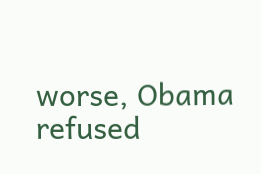worse, Obama refused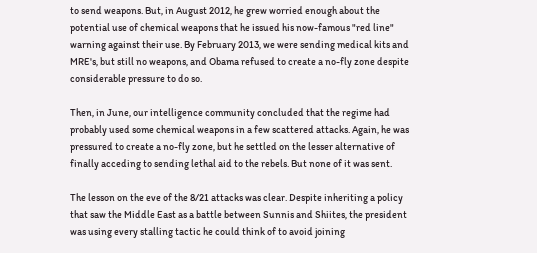to send weapons. But, in August 2012, he grew worried enough about the potential use of chemical weapons that he issued his now-famous "red line" warning against their use. By February 2013, we were sending medical kits and MRE's, but still no weapons, and Obama refused to create a no-fly zone despite considerable pressure to do so.

Then, in June, our intelligence community concluded that the regime had probably used some chemical weapons in a few scattered attacks. Again, he was pressured to create a no-fly zone, but he settled on the lesser alternative of finally acceding to sending lethal aid to the rebels. But none of it was sent.

The lesson on the eve of the 8/21 attacks was clear. Despite inheriting a policy that saw the Middle East as a battle between Sunnis and Shiites, the president was using every stalling tactic he could think of to avoid joining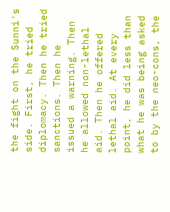the fight on the Sunni's side. First, he tried diplomacy. Then he tried sanctions. Then he issued a warning. Then he allowed non-lethal aid. Then he offered lethal aid. At every point, he did less than what he was being asked to by the neo-cons, the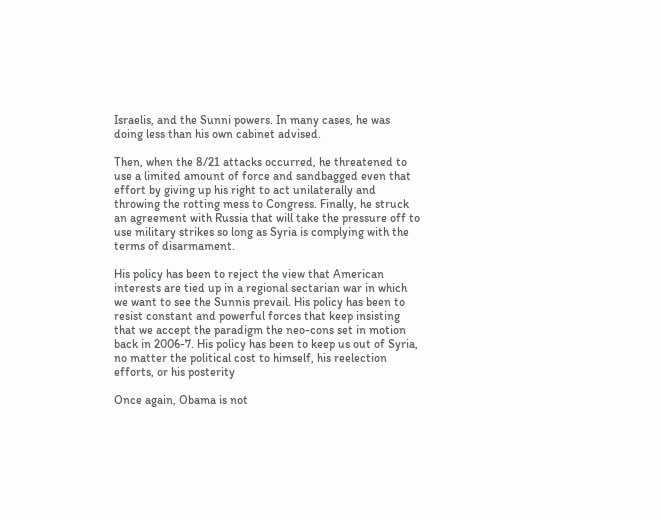Israelis, and the Sunni powers. In many cases, he was doing less than his own cabinet advised.

Then, when the 8/21 attacks occurred, he threatened to use a limited amount of force and sandbagged even that effort by giving up his right to act unilaterally and throwing the rotting mess to Congress. Finally, he struck an agreement with Russia that will take the pressure off to use military strikes so long as Syria is complying with the terms of disarmament.

His policy has been to reject the view that American interests are tied up in a regional sectarian war in which we want to see the Sunnis prevail. His policy has been to resist constant and powerful forces that keep insisting that we accept the paradigm the neo-cons set in motion back in 2006-7. His policy has been to keep us out of Syria, no matter the political cost to himself, his reelection efforts, or his posterity

Once again, Obama is not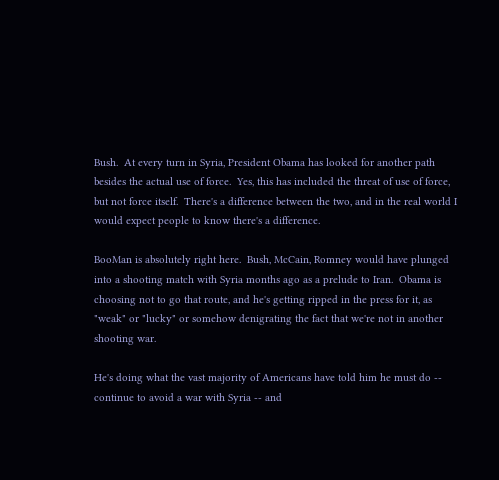Bush.  At every turn in Syria, President Obama has looked for another path besides the actual use of force.  Yes, this has included the threat of use of force, but not force itself.  There's a difference between the two, and in the real world I would expect people to know there's a difference.

BooMan is absolutely right here.  Bush, McCain, Romney would have plunged into a shooting match with Syria months ago as a prelude to Iran.  Obama is choosing not to go that route, and he's getting ripped in the press for it, as "weak" or "lucky" or somehow denigrating the fact that we're not in another shooting war.

He's doing what the vast majority of Americans have told him he must do -- continue to avoid a war with Syria -- and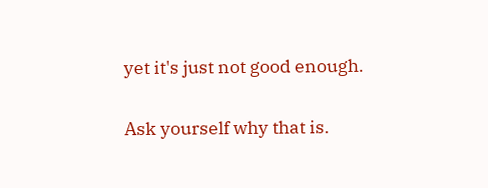yet it's just not good enough.

Ask yourself why that is.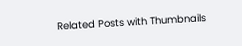Related Posts with Thumbnails